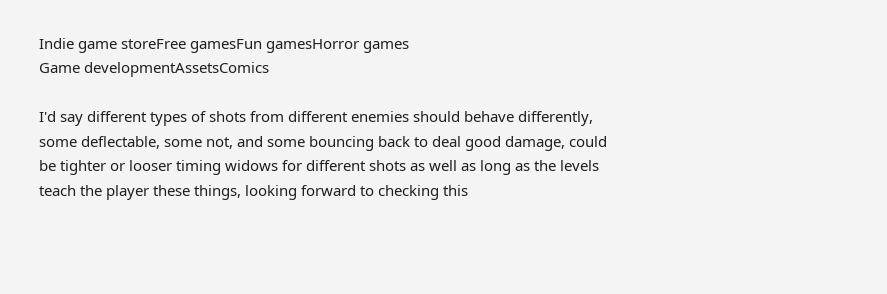Indie game storeFree gamesFun gamesHorror games
Game developmentAssetsComics

I'd say different types of shots from different enemies should behave differently, some deflectable, some not, and some bouncing back to deal good damage, could be tighter or looser timing widows for different shots as well as long as the levels teach the player these things, looking forward to checking this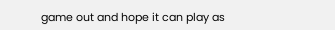game out and hope it can play as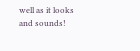well as it looks and sounds!